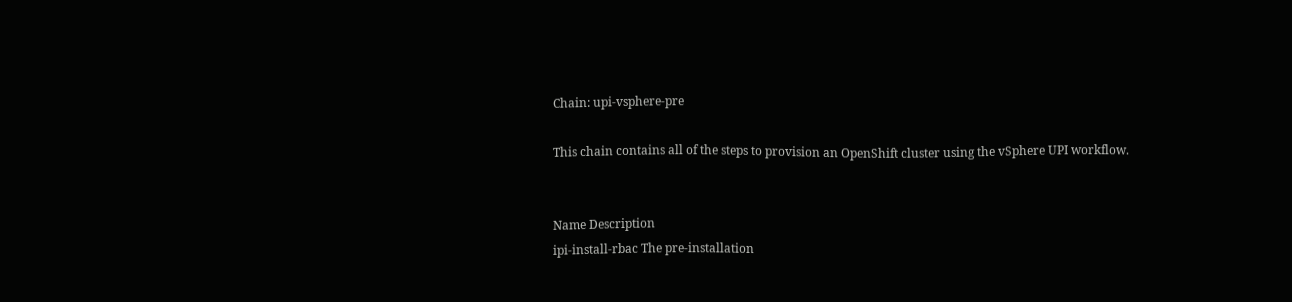Chain: upi-vsphere-pre

This chain contains all of the steps to provision an OpenShift cluster using the vSphere UPI workflow.


Name Description
ipi-install-rbac The pre-installation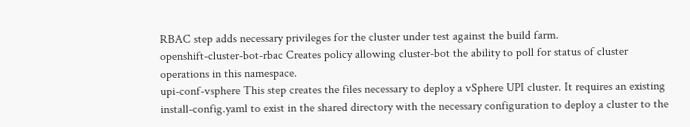RBAC step adds necessary privileges for the cluster under test against the build farm.
openshift-cluster-bot-rbac Creates policy allowing cluster-bot the ability to poll for status of cluster operations in this namespace.
upi-conf-vsphere This step creates the files necessary to deploy a vSphere UPI cluster. It requires an existing install-config.yaml to exist in the shared directory with the necessary configuration to deploy a cluster to the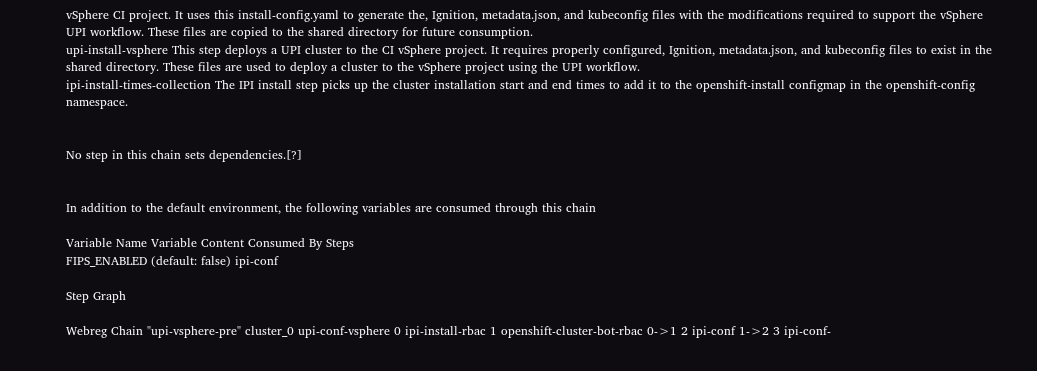vSphere CI project. It uses this install-config.yaml to generate the, Ignition, metadata.json, and kubeconfig files with the modifications required to support the vSphere UPI workflow. These files are copied to the shared directory for future consumption.
upi-install-vsphere This step deploys a UPI cluster to the CI vSphere project. It requires properly configured, Ignition, metadata.json, and kubeconfig files to exist in the shared directory. These files are used to deploy a cluster to the vSphere project using the UPI workflow.
ipi-install-times-collection The IPI install step picks up the cluster installation start and end times to add it to the openshift-install configmap in the openshift-config namespace.


No step in this chain sets dependencies.[?]


In addition to the default environment, the following variables are consumed through this chain

Variable Name Variable Content Consumed By Steps
FIPS_ENABLED (default: false) ipi-conf

Step Graph

Webreg Chain "upi-vsphere-pre" cluster_0 upi-conf-vsphere 0 ipi-install-rbac 1 openshift-cluster-bot-rbac 0->1 2 ipi-conf 1->2 3 ipi-conf-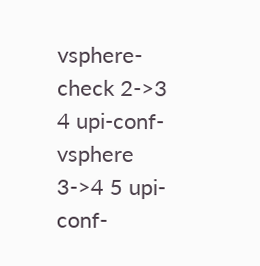vsphere-check 2->3 4 upi-conf-vsphere 3->4 5 upi-conf-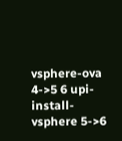vsphere-ova 4->5 6 upi-install-vsphere 5->6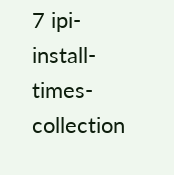7 ipi-install-times-collection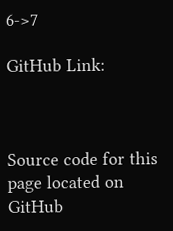6->7

GitHub Link:



Source code for this page located on GitHub